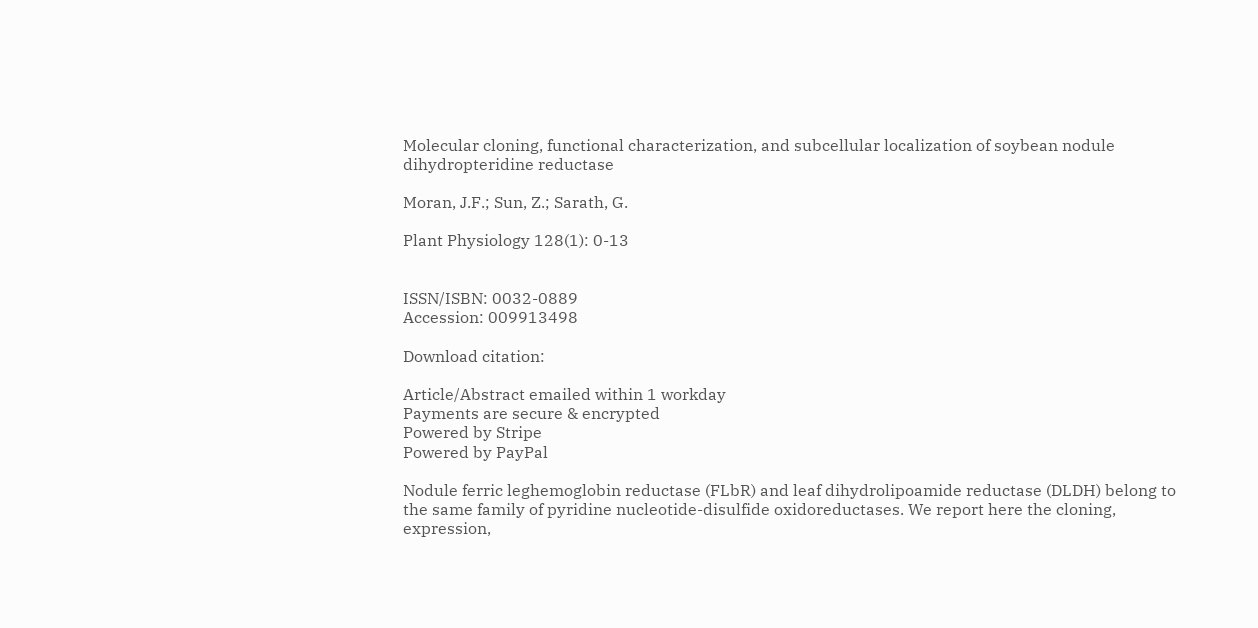Molecular cloning, functional characterization, and subcellular localization of soybean nodule dihydropteridine reductase

Moran, J.F.; Sun, Z.; Sarath, G.

Plant Physiology 128(1): 0-13


ISSN/ISBN: 0032-0889
Accession: 009913498

Download citation:

Article/Abstract emailed within 1 workday
Payments are secure & encrypted
Powered by Stripe
Powered by PayPal

Nodule ferric leghemoglobin reductase (FLbR) and leaf dihydrolipoamide reductase (DLDH) belong to the same family of pyridine nucleotide-disulfide oxidoreductases. We report here the cloning, expression,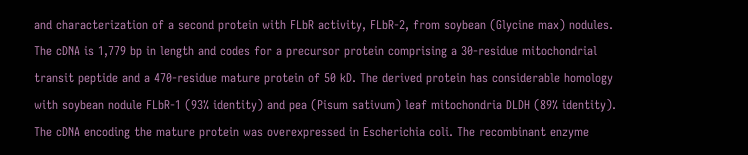and characterization of a second protein with FLbR activity, FLbR-2, from soybean (Glycine max) nodules. The cDNA is 1,779 bp in length and codes for a precursor protein comprising a 30-residue mitochondrial transit peptide and a 470-residue mature protein of 50 kD. The derived protein has considerable homology with soybean nodule FLbR-1 (93% identity) and pea (Pisum sativum) leaf mitochondria DLDH (89% identity). The cDNA encoding the mature protein was overexpressed in Escherichia coli. The recombinant enzyme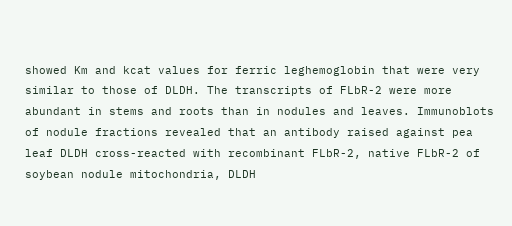showed Km and kcat values for ferric leghemoglobin that were very similar to those of DLDH. The transcripts of FLbR-2 were more abundant in stems and roots than in nodules and leaves. Immunoblots of nodule fractions revealed that an antibody raised against pea leaf DLDH cross-reacted with recombinant FLbR-2, native FLbR-2 of soybean nodule mitochondria, DLDH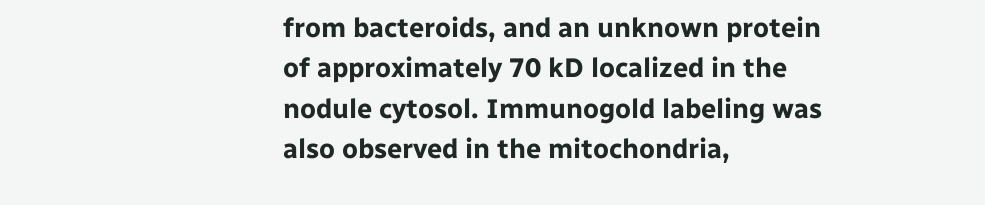from bacteroids, and an unknown protein of approximately 70 kD localized in the nodule cytosol. Immunogold labeling was also observed in the mitochondria,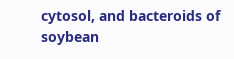cytosol, and bacteroids of soybean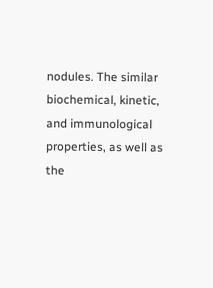nodules. The similar biochemical, kinetic, and immunological properties, as well as the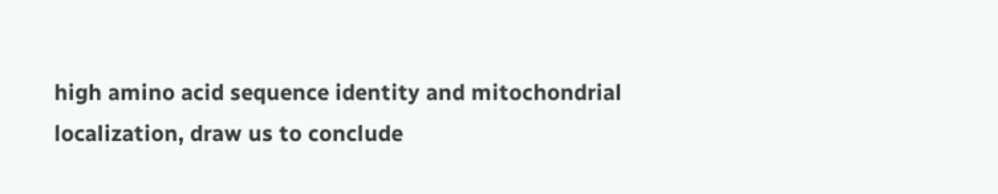high amino acid sequence identity and mitochondrial localization, draw us to conclude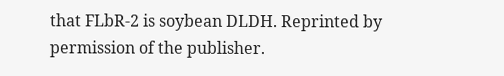that FLbR-2 is soybean DLDH. Reprinted by permission of the publisher.